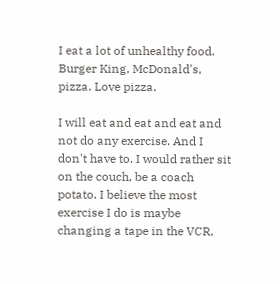I eat a lot of unhealthy food. Burger King, McDonald's, pizza. Love pizza.

I will eat and eat and eat and not do any exercise. And I don't have to. I would rather sit on the couch, be a coach potato. I believe the most exercise I do is maybe changing a tape in the VCR,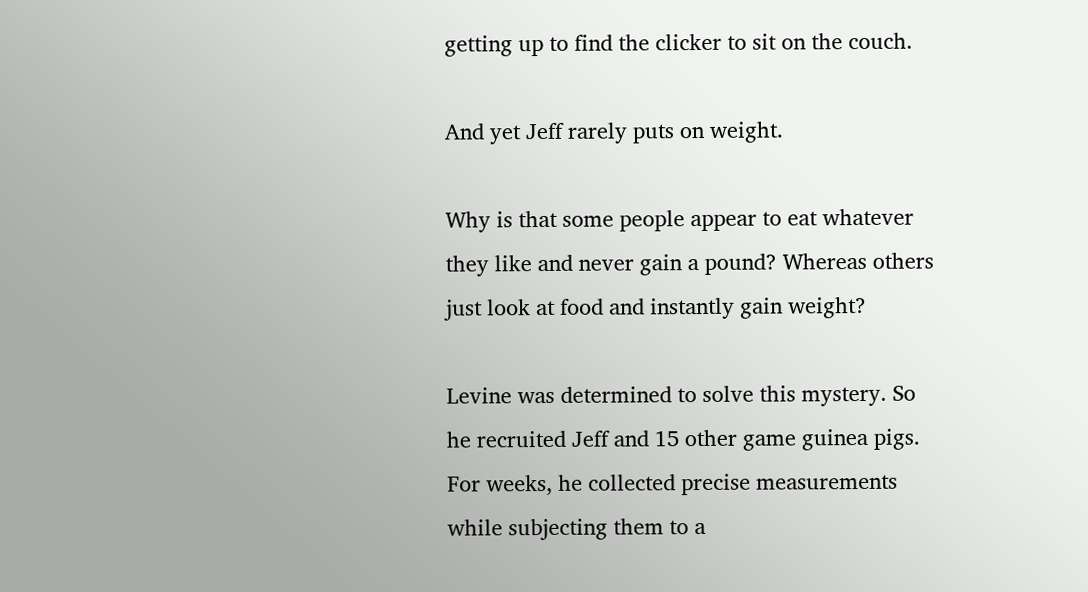getting up to find the clicker to sit on the couch.

And yet Jeff rarely puts on weight.

Why is that some people appear to eat whatever they like and never gain a pound? Whereas others just look at food and instantly gain weight?

Levine was determined to solve this mystery. So he recruited Jeff and 15 other game guinea pigs. For weeks, he collected precise measurements while subjecting them to a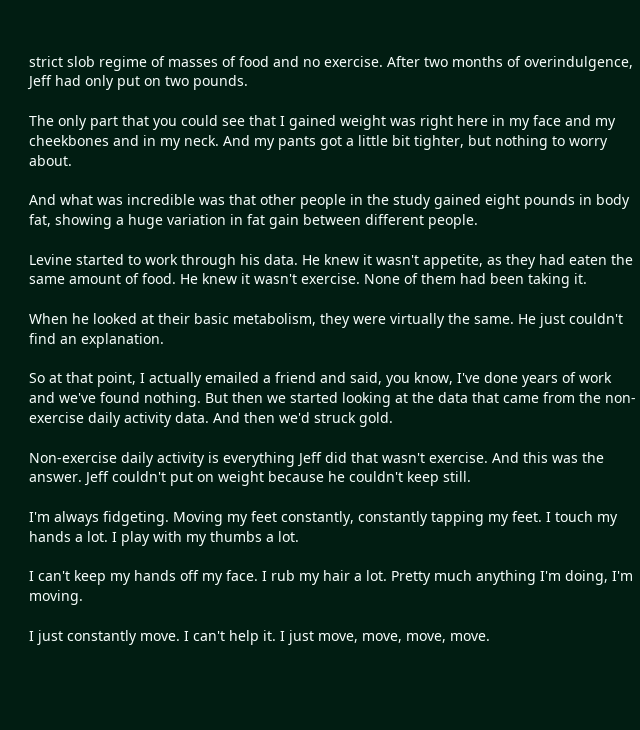strict slob regime of masses of food and no exercise. After two months of overindulgence, Jeff had only put on two pounds.

The only part that you could see that I gained weight was right here in my face and my cheekbones and in my neck. And my pants got a little bit tighter, but nothing to worry about.

And what was incredible was that other people in the study gained eight pounds in body fat, showing a huge variation in fat gain between different people.

Levine started to work through his data. He knew it wasn't appetite, as they had eaten the same amount of food. He knew it wasn't exercise. None of them had been taking it.

When he looked at their basic metabolism, they were virtually the same. He just couldn't find an explanation.

So at that point, I actually emailed a friend and said, you know, I've done years of work and we've found nothing. But then we started looking at the data that came from the non-exercise daily activity data. And then we'd struck gold.

Non-exercise daily activity is everything Jeff did that wasn't exercise. And this was the answer. Jeff couldn't put on weight because he couldn't keep still.

I'm always fidgeting. Moving my feet constantly, constantly tapping my feet. I touch my hands a lot. I play with my thumbs a lot.

I can't keep my hands off my face. I rub my hair a lot. Pretty much anything I'm doing, I'm moving.

I just constantly move. I can't help it. I just move, move, move, move.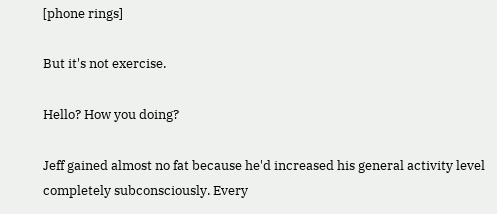[phone rings]

But it's not exercise.

Hello? How you doing?

Jeff gained almost no fat because he'd increased his general activity level completely subconsciously. Every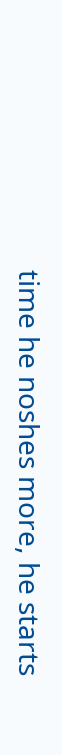time he noshes more, he starts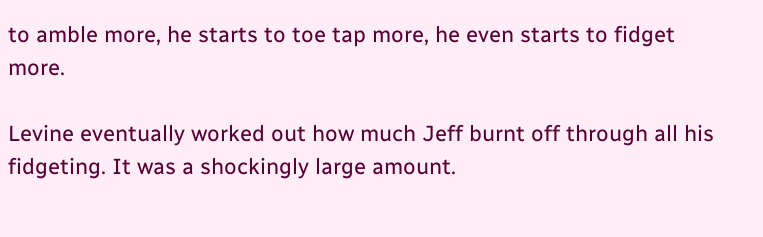to amble more, he starts to toe tap more, he even starts to fidget more.

Levine eventually worked out how much Jeff burnt off through all his fidgeting. It was a shockingly large amount.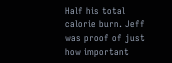Half his total calorie burn. Jeff was proof of just how important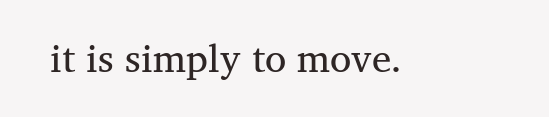it is simply to move.